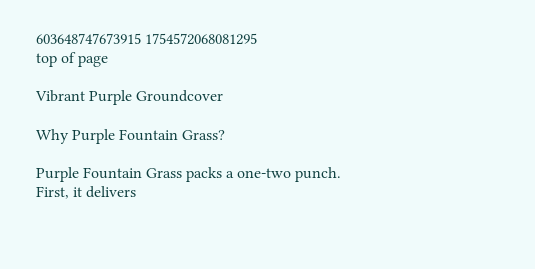603648747673915 1754572068081295
top of page

Vibrant Purple Groundcover

Why Purple Fountain Grass?

Purple Fountain Grass packs a one-two punch. First, it delivers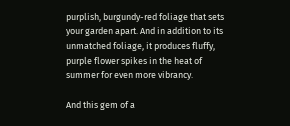purplish, burgundy-red foliage that sets your garden apart. And in addition to its unmatched foliage, it produces fluffy, purple flower spikes in the heat of summer for even more vibrancy.

And this gem of a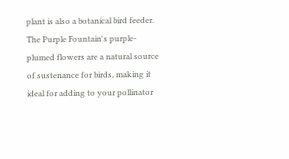plant is also a botanical bird feeder. The Purple Fountain's purple-plumed flowers are a natural source of sustenance for birds, making it ideal for adding to your pollinator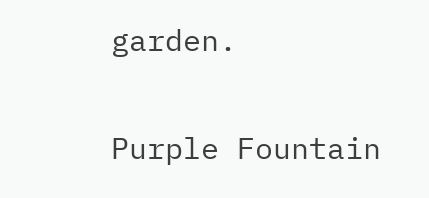garden.

Purple Fountain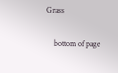Grass

    bottom of page